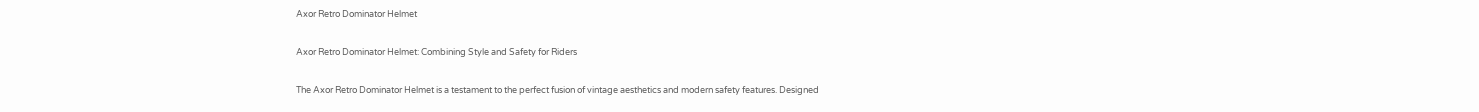Axor Retro Dominator Helmet

Axor Retro Dominator Helmet: Combining Style and Safety for Riders

The Axor Retro Dominator Helmet is a testament to the perfect fusion of vintage aesthetics and modern safety features. Designed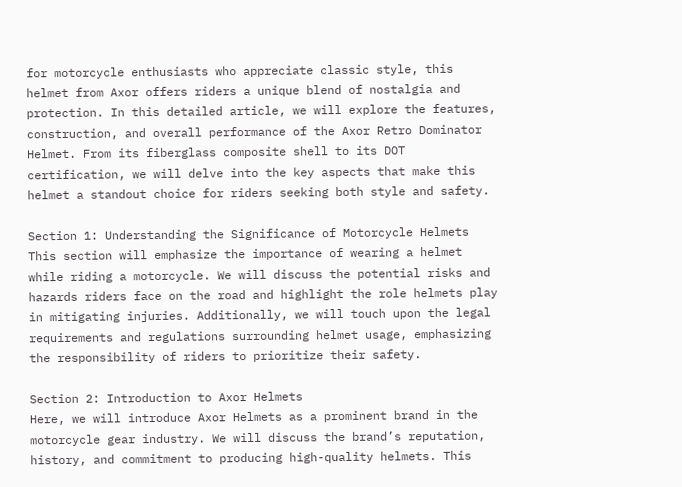for motorcycle enthusiasts who appreciate classic style, this helmet from Axor offers riders a unique blend of nostalgia and protection. In this detailed article, we will explore the features, construction, and overall performance of the Axor Retro Dominator Helmet. From its fiberglass composite shell to its DOT certification, we will delve into the key aspects that make this helmet a standout choice for riders seeking both style and safety.

Section 1: Understanding the Significance of Motorcycle Helmets
This section will emphasize the importance of wearing a helmet while riding a motorcycle. We will discuss the potential risks and hazards riders face on the road and highlight the role helmets play in mitigating injuries. Additionally, we will touch upon the legal requirements and regulations surrounding helmet usage, emphasizing the responsibility of riders to prioritize their safety.

Section 2: Introduction to Axor Helmets
Here, we will introduce Axor Helmets as a prominent brand in the motorcycle gear industry. We will discuss the brand’s reputation, history, and commitment to producing high-quality helmets. This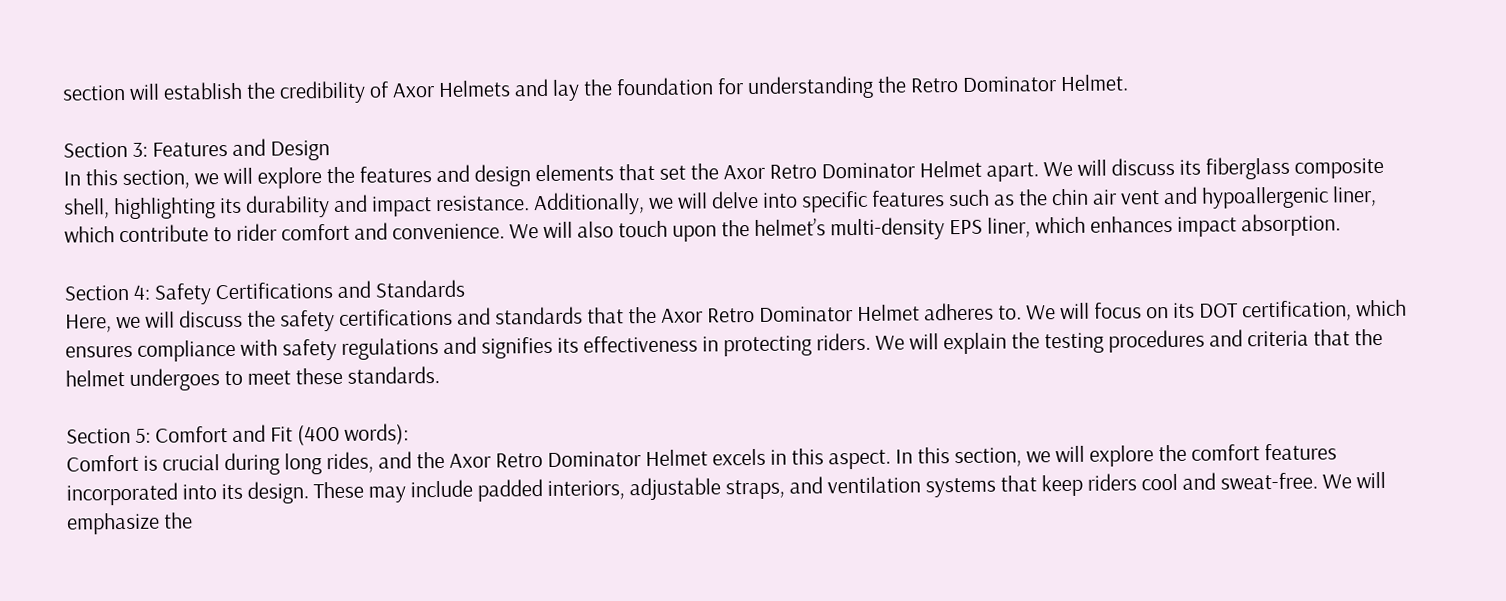section will establish the credibility of Axor Helmets and lay the foundation for understanding the Retro Dominator Helmet.

Section 3: Features and Design
In this section, we will explore the features and design elements that set the Axor Retro Dominator Helmet apart. We will discuss its fiberglass composite shell, highlighting its durability and impact resistance. Additionally, we will delve into specific features such as the chin air vent and hypoallergenic liner, which contribute to rider comfort and convenience. We will also touch upon the helmet’s multi-density EPS liner, which enhances impact absorption.

Section 4: Safety Certifications and Standards
Here, we will discuss the safety certifications and standards that the Axor Retro Dominator Helmet adheres to. We will focus on its DOT certification, which ensures compliance with safety regulations and signifies its effectiveness in protecting riders. We will explain the testing procedures and criteria that the helmet undergoes to meet these standards.

Section 5: Comfort and Fit (400 words):
Comfort is crucial during long rides, and the Axor Retro Dominator Helmet excels in this aspect. In this section, we will explore the comfort features incorporated into its design. These may include padded interiors, adjustable straps, and ventilation systems that keep riders cool and sweat-free. We will emphasize the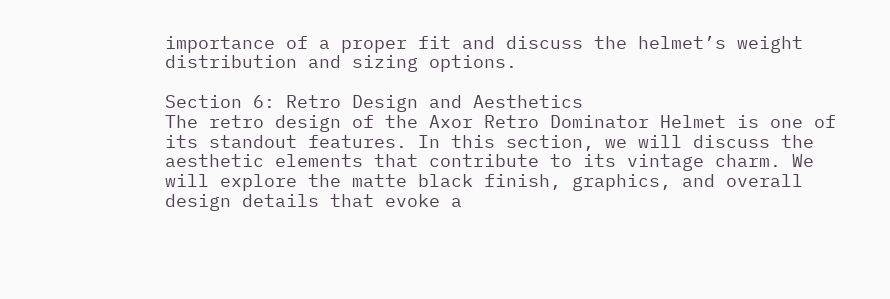importance of a proper fit and discuss the helmet’s weight distribution and sizing options.

Section 6: Retro Design and Aesthetics
The retro design of the Axor Retro Dominator Helmet is one of its standout features. In this section, we will discuss the aesthetic elements that contribute to its vintage charm. We will explore the matte black finish, graphics, and overall design details that evoke a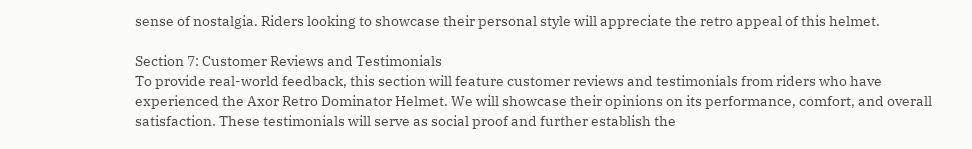sense of nostalgia. Riders looking to showcase their personal style will appreciate the retro appeal of this helmet.

Section 7: Customer Reviews and Testimonials
To provide real-world feedback, this section will feature customer reviews and testimonials from riders who have experienced the Axor Retro Dominator Helmet. We will showcase their opinions on its performance, comfort, and overall satisfaction. These testimonials will serve as social proof and further establish the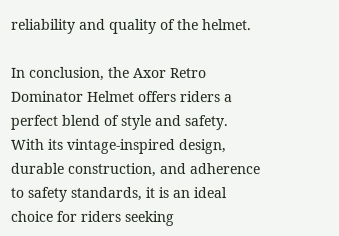reliability and quality of the helmet.

In conclusion, the Axor Retro Dominator Helmet offers riders a perfect blend of style and safety. With its vintage-inspired design, durable construction, and adherence to safety standards, it is an ideal choice for riders seeking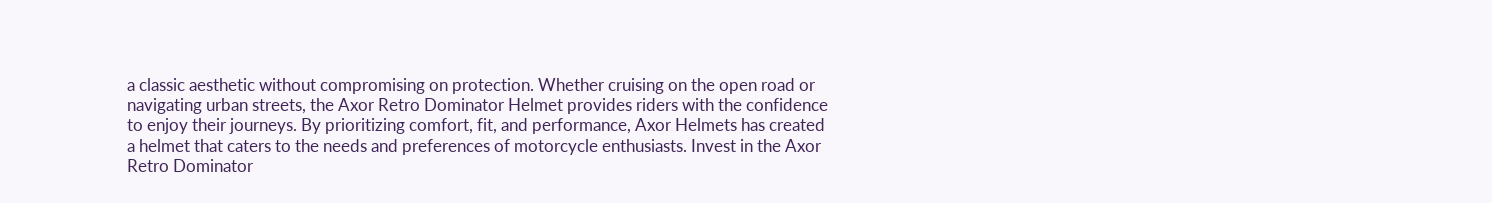a classic aesthetic without compromising on protection. Whether cruising on the open road or navigating urban streets, the Axor Retro Dominator Helmet provides riders with the confidence to enjoy their journeys. By prioritizing comfort, fit, and performance, Axor Helmets has created a helmet that caters to the needs and preferences of motorcycle enthusiasts. Invest in the Axor Retro Dominator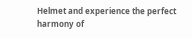Helmet and experience the perfect harmony of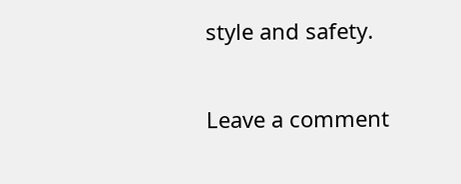style and safety.

Leave a comment